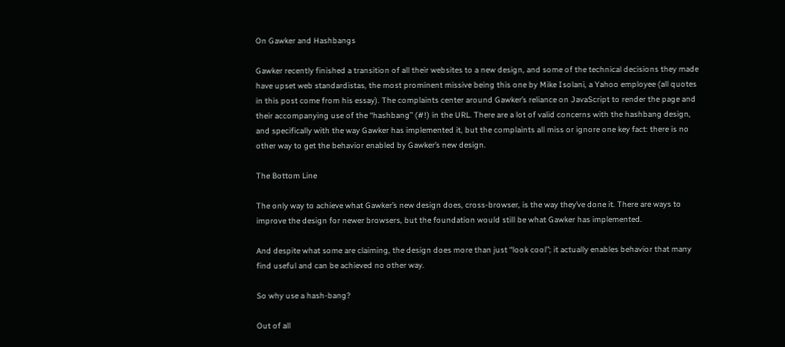On Gawker and Hashbangs

Gawker recently finished a transition of all their websites to a new design, and some of the technical decisions they made have upset web standardistas, the most prominent missive being this one by Mike Isolani, a Yahoo employee (all quotes in this post come from his essay). The complaints center around Gawker’s reliance on JavaScript to render the page and their accompanying use of the “hashbang” (#!) in the URL. There are a lot of valid concerns with the hashbang design, and specifically with the way Gawker has implemented it, but the complaints all miss or ignore one key fact: there is no other way to get the behavior enabled by Gawker’s new design.

The Bottom Line

The only way to achieve what Gawker’s new design does, cross-browser, is the way they’ve done it. There are ways to improve the design for newer browsers, but the foundation would still be what Gawker has implemented.

And despite what some are claiming, the design does more than just “look cool”; it actually enables behavior that many find useful and can be achieved no other way.

So why use a hash-bang?

Out of all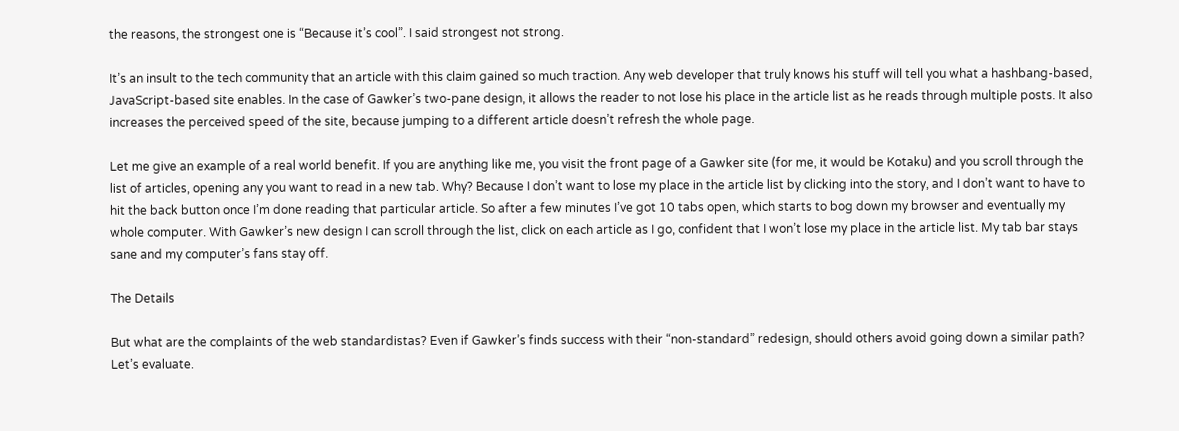the reasons, the strongest one is “Because it’s cool”. I said strongest not strong.

It’s an insult to the tech community that an article with this claim gained so much traction. Any web developer that truly knows his stuff will tell you what a hashbang-based, JavaScript-based site enables. In the case of Gawker’s two-pane design, it allows the reader to not lose his place in the article list as he reads through multiple posts. It also increases the perceived speed of the site, because jumping to a different article doesn’t refresh the whole page.

Let me give an example of a real world benefit. If you are anything like me, you visit the front page of a Gawker site (for me, it would be Kotaku) and you scroll through the list of articles, opening any you want to read in a new tab. Why? Because I don’t want to lose my place in the article list by clicking into the story, and I don’t want to have to hit the back button once I’m done reading that particular article. So after a few minutes I’ve got 10 tabs open, which starts to bog down my browser and eventually my whole computer. With Gawker’s new design I can scroll through the list, click on each article as I go, confident that I won’t lose my place in the article list. My tab bar stays sane and my computer’s fans stay off.

The Details

But what are the complaints of the web standardistas? Even if Gawker’s finds success with their “non-standard” redesign, should others avoid going down a similar path? Let’s evaluate.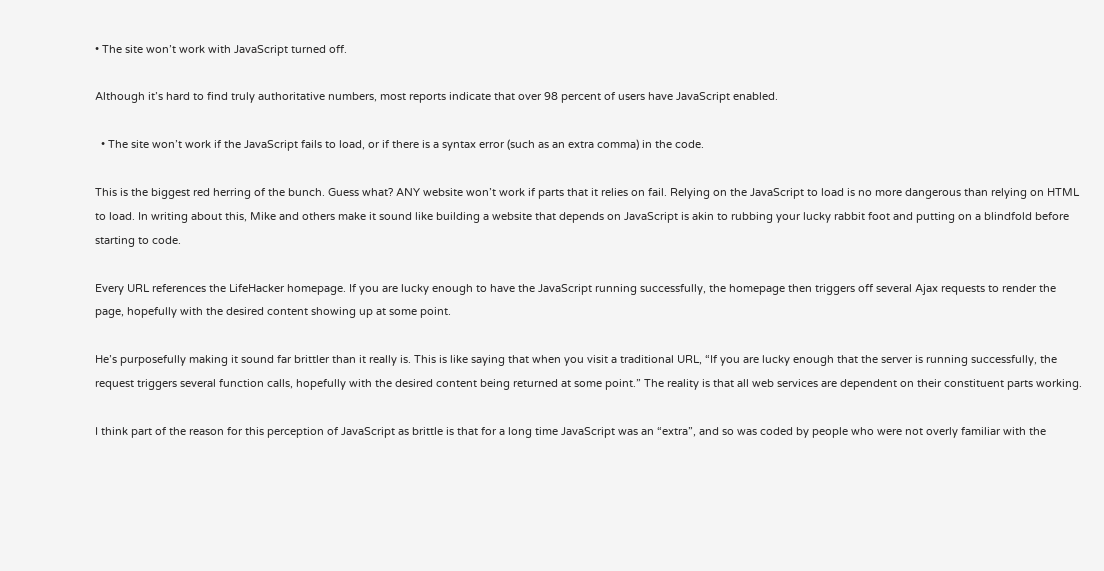• The site won’t work with JavaScript turned off.

Although it’s hard to find truly authoritative numbers, most reports indicate that over 98 percent of users have JavaScript enabled.

  • The site won’t work if the JavaScript fails to load, or if there is a syntax error (such as an extra comma) in the code.

This is the biggest red herring of the bunch. Guess what? ANY website won’t work if parts that it relies on fail. Relying on the JavaScript to load is no more dangerous than relying on HTML to load. In writing about this, Mike and others make it sound like building a website that depends on JavaScript is akin to rubbing your lucky rabbit foot and putting on a blindfold before starting to code.

Every URL references the LifeHacker homepage. If you are lucky enough to have the JavaScript running successfully, the homepage then triggers off several Ajax requests to render the page, hopefully with the desired content showing up at some point.

He’s purposefully making it sound far brittler than it really is. This is like saying that when you visit a traditional URL, “If you are lucky enough that the server is running successfully, the request triggers several function calls, hopefully with the desired content being returned at some point.” The reality is that all web services are dependent on their constituent parts working.

I think part of the reason for this perception of JavaScript as brittle is that for a long time JavaScript was an “extra”, and so was coded by people who were not overly familiar with the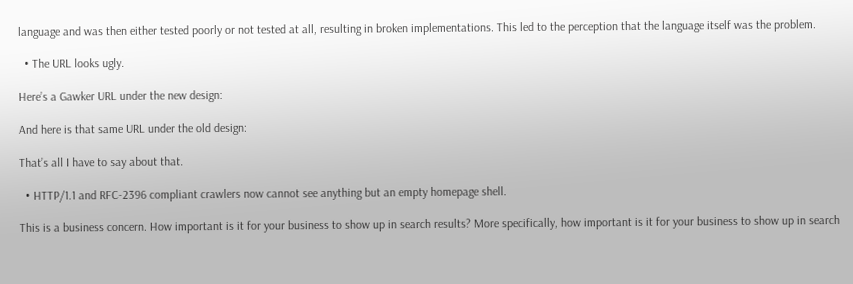language and was then either tested poorly or not tested at all, resulting in broken implementations. This led to the perception that the language itself was the problem.

  • The URL looks ugly.

Here’s a Gawker URL under the new design:

And here is that same URL under the old design:

That’s all I have to say about that.

  • HTTP/1.1 and RFC-2396 compliant crawlers now cannot see anything but an empty homepage shell.

This is a business concern. How important is it for your business to show up in search results? More specifically, how important is it for your business to show up in search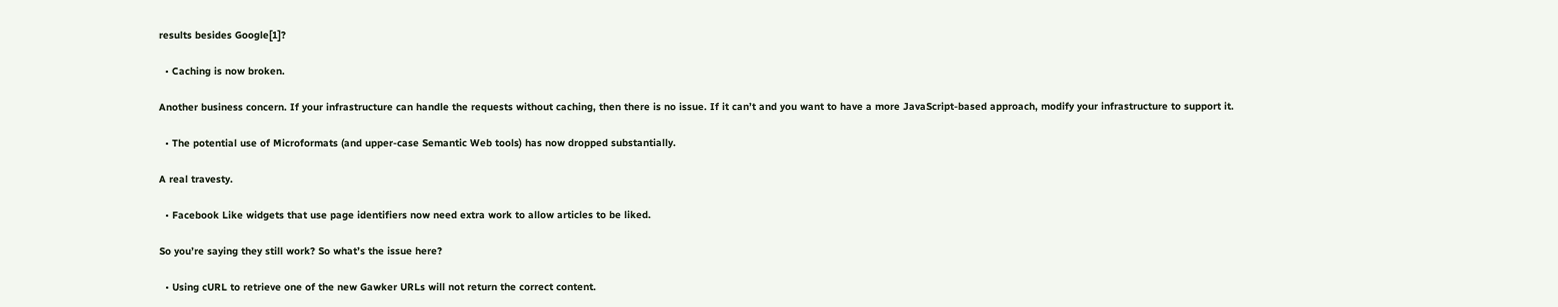results besides Google[1]?

  • Caching is now broken.

Another business concern. If your infrastructure can handle the requests without caching, then there is no issue. If it can’t and you want to have a more JavaScript-based approach, modify your infrastructure to support it.

  • The potential use of Microformats (and upper-case Semantic Web tools) has now dropped substantially.

A real travesty.

  • Facebook Like widgets that use page identifiers now need extra work to allow articles to be liked.

So you’re saying they still work? So what’s the issue here?

  • Using cURL to retrieve one of the new Gawker URLs will not return the correct content.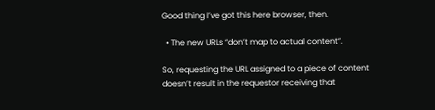Good thing I’ve got this here browser, then.

  • The new URLs “don’t map to actual content”.

So, requesting the URL assigned to a piece of content doesn’t result in the requestor receiving that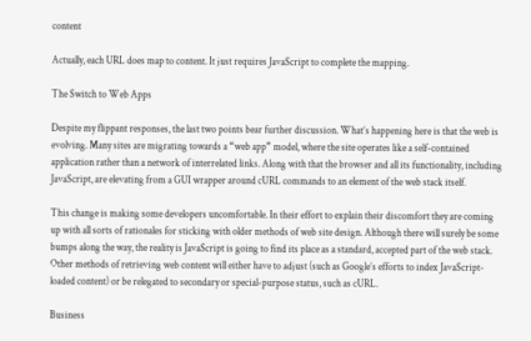content

Actually, each URL does map to content. It just requires JavaScript to complete the mapping.

The Switch to Web Apps

Despite my flippant responses, the last two points bear further discussion. What’s happening here is that the web is evolving. Many sites are migrating towards a “web app” model, where the site operates like a self-contained application rather than a network of interrelated links. Along with that the browser and all its functionality, including JavaScript, are elevating from a GUI wrapper around cURL commands to an element of the web stack itself.

This change is making some developers uncomfortable. In their effort to explain their discomfort they are coming up with all sorts of rationales for sticking with older methods of web site design. Although there will surely be some bumps along the way, the reality is JavaScript is going to find its place as a standard, accepted part of the web stack. Other methods of retrieving web content will either have to adjust (such as Google’s efforts to index JavaScript-loaded content) or be relegated to secondary or special-purpose status, such as cURL.

Business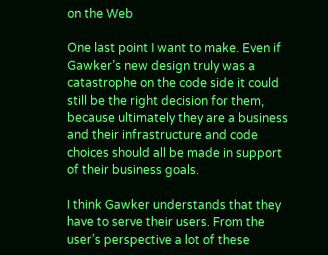on the Web

One last point I want to make. Even if Gawker’s new design truly was a catastrophe on the code side it could still be the right decision for them, because ultimately they are a business and their infrastructure and code choices should all be made in support of their business goals.

I think Gawker understands that they have to serve their users. From the user’s perspective a lot of these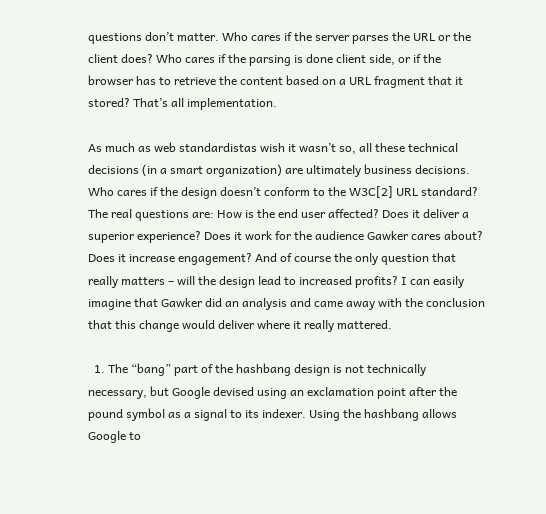questions don’t matter. Who cares if the server parses the URL or the client does? Who cares if the parsing is done client side, or if the browser has to retrieve the content based on a URL fragment that it stored? That’s all implementation.

As much as web standardistas wish it wasn’t so, all these technical decisions (in a smart organization) are ultimately business decisions. Who cares if the design doesn’t conform to the W3C[2] URL standard? The real questions are: How is the end user affected? Does it deliver a superior experience? Does it work for the audience Gawker cares about? Does it increase engagement? And of course the only question that really matters – will the design lead to increased profits? I can easily imagine that Gawker did an analysis and came away with the conclusion that this change would deliver where it really mattered.

  1. The “bang” part of the hashbang design is not technically necessary, but Google devised using an exclamation point after the pound symbol as a signal to its indexer. Using the hashbang allows Google to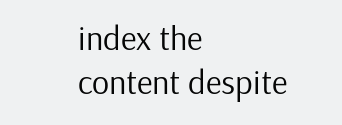index the content despite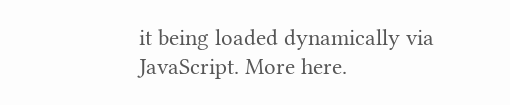it being loaded dynamically via JavaScript. More here.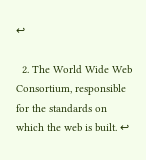↩

  2. The World Wide Web Consortium, responsible for the standards on which the web is built. ↩